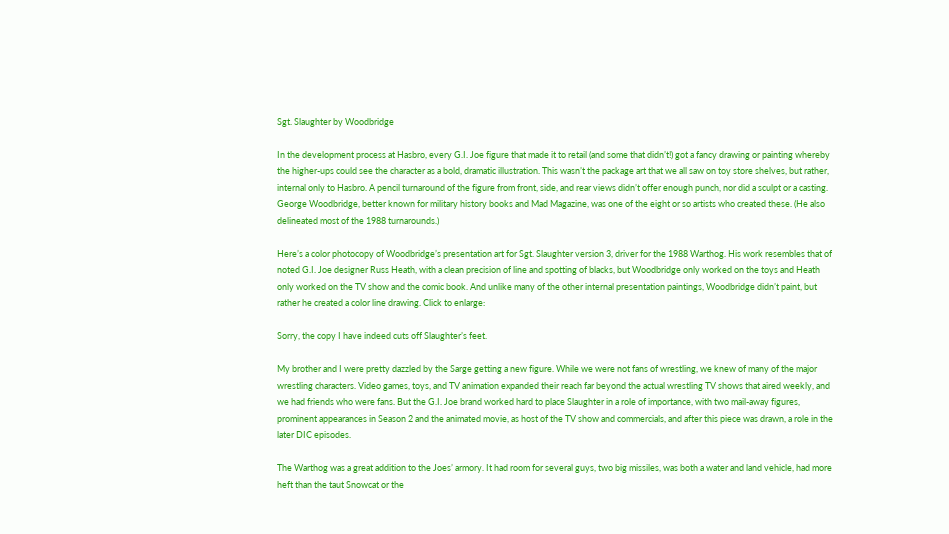Sgt. Slaughter by Woodbridge

In the development process at Hasbro, every G.I. Joe figure that made it to retail (and some that didn’t!) got a fancy drawing or painting whereby the higher-ups could see the character as a bold, dramatic illustration. This wasn’t the package art that we all saw on toy store shelves, but rather, internal only to Hasbro. A pencil turnaround of the figure from front, side, and rear views didn’t offer enough punch, nor did a sculpt or a casting. George Woodbridge, better known for military history books and Mad Magazine, was one of the eight or so artists who created these. (He also delineated most of the 1988 turnarounds.)

Here’s a color photocopy of Woodbridge’s presentation art for Sgt. Slaughter version 3, driver for the 1988 Warthog. His work resembles that of noted G.I. Joe designer Russ Heath, with a clean precision of line and spotting of blacks, but Woodbridge only worked on the toys and Heath only worked on the TV show and the comic book. And unlike many of the other internal presentation paintings, Woodbridge didn’t paint, but rather he created a color line drawing. Click to enlarge:

Sorry, the copy I have indeed cuts off Slaughter’s feet.

My brother and I were pretty dazzled by the Sarge getting a new figure. While we were not fans of wrestling, we knew of many of the major wrestling characters. Video games, toys, and TV animation expanded their reach far beyond the actual wrestling TV shows that aired weekly, and we had friends who were fans. But the G.I. Joe brand worked hard to place Slaughter in a role of importance, with two mail-away figures, prominent appearances in Season 2 and the animated movie, as host of the TV show and commercials, and after this piece was drawn, a role in the later DIC episodes.

The Warthog was a great addition to the Joes’ armory. It had room for several guys, two big missiles, was both a water and land vehicle, had more heft than the taut Snowcat or the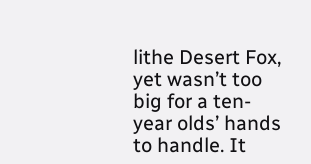lithe Desert Fox, yet wasn’t too big for a ten-year olds’ hands to handle. It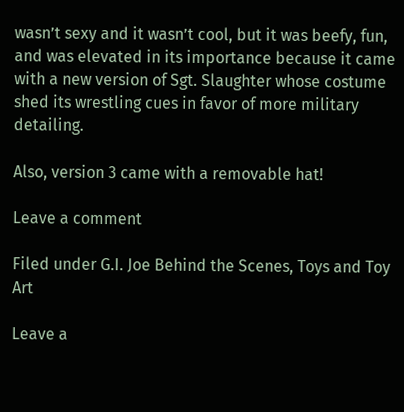wasn’t sexy and it wasn’t cool, but it was beefy, fun, and was elevated in its importance because it came with a new version of Sgt. Slaughter whose costume shed its wrestling cues in favor of more military detailing.

Also, version 3 came with a removable hat!

Leave a comment

Filed under G.I. Joe Behind the Scenes, Toys and Toy Art

Leave a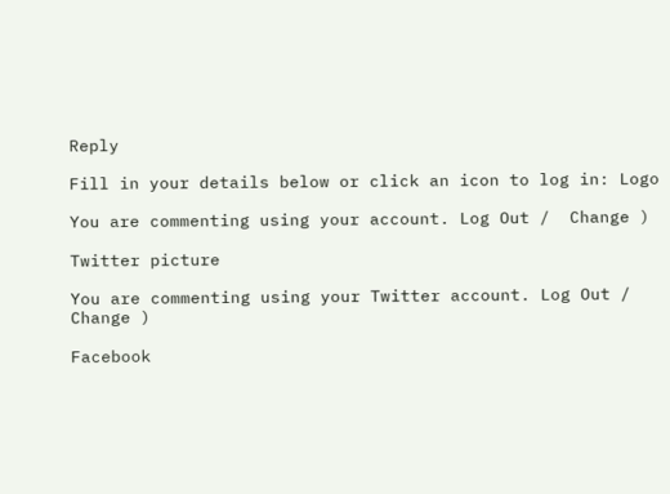Reply

Fill in your details below or click an icon to log in: Logo

You are commenting using your account. Log Out /  Change )

Twitter picture

You are commenting using your Twitter account. Log Out /  Change )

Facebook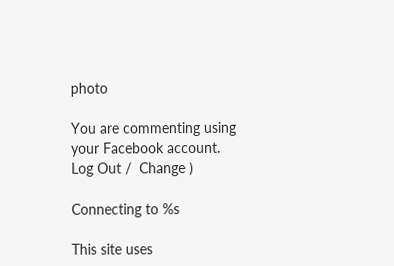photo

You are commenting using your Facebook account. Log Out /  Change )

Connecting to %s

This site uses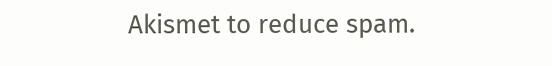Akismet to reduce spam.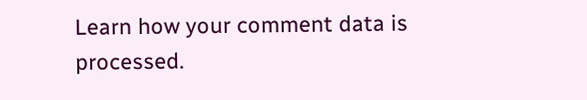Learn how your comment data is processed.